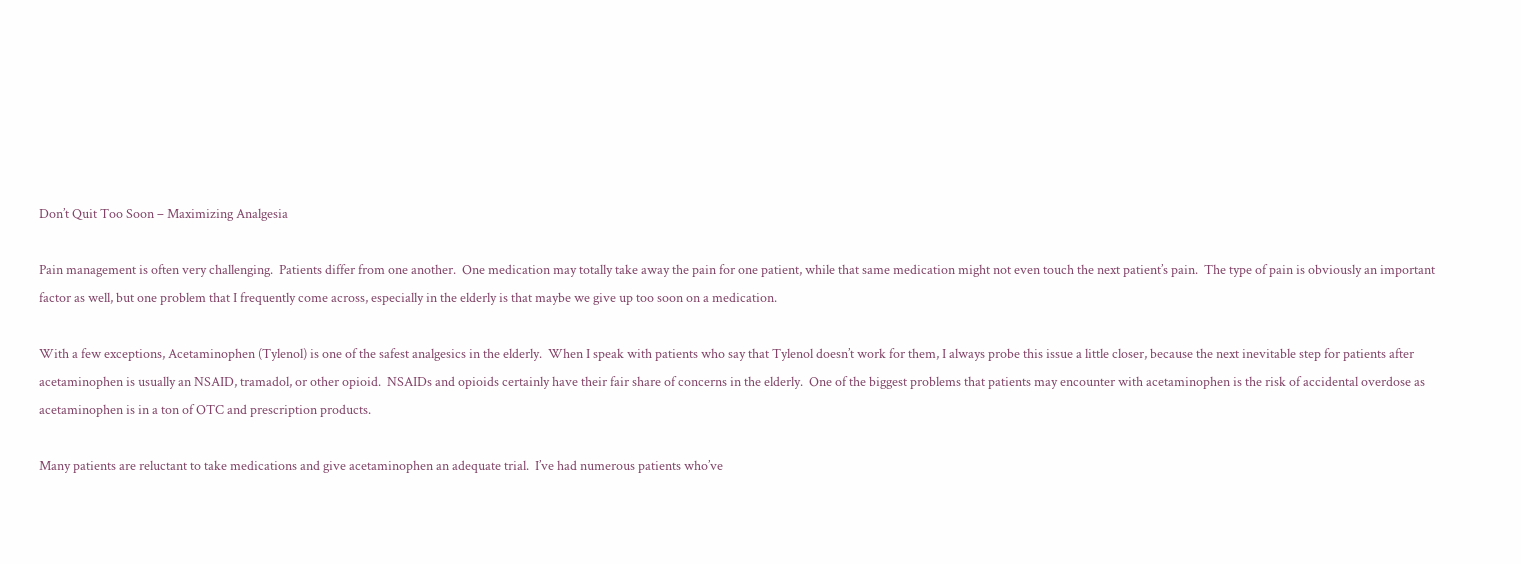Don’t Quit Too Soon – Maximizing Analgesia

Pain management is often very challenging.  Patients differ from one another.  One medication may totally take away the pain for one patient, while that same medication might not even touch the next patient’s pain.  The type of pain is obviously an important factor as well, but one problem that I frequently come across, especially in the elderly is that maybe we give up too soon on a medication.

With a few exceptions, Acetaminophen (Tylenol) is one of the safest analgesics in the elderly.  When I speak with patients who say that Tylenol doesn’t work for them, I always probe this issue a little closer, because the next inevitable step for patients after acetaminophen is usually an NSAID, tramadol, or other opioid.  NSAIDs and opioids certainly have their fair share of concerns in the elderly.  One of the biggest problems that patients may encounter with acetaminophen is the risk of accidental overdose as acetaminophen is in a ton of OTC and prescription products.

Many patients are reluctant to take medications and give acetaminophen an adequate trial.  I’ve had numerous patients who’ve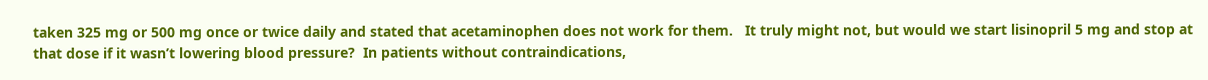taken 325 mg or 500 mg once or twice daily and stated that acetaminophen does not work for them.   It truly might not, but would we start lisinopril 5 mg and stop at that dose if it wasn’t lowering blood pressure?  In patients without contraindications,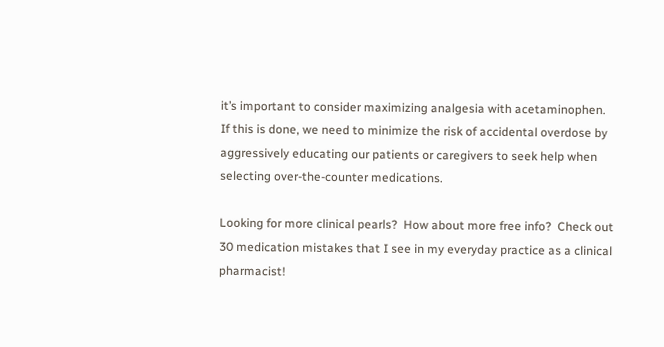it’s important to consider maximizing analgesia with acetaminophen.  If this is done, we need to minimize the risk of accidental overdose by aggressively educating our patients or caregivers to seek help when selecting over-the-counter medications.

Looking for more clinical pearls?  How about more free info?  Check out 30 medication mistakes that I see in my everyday practice as a clinical pharmacist!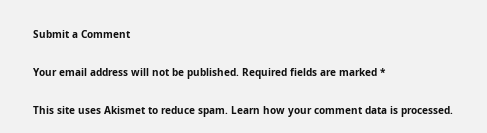Submit a Comment

Your email address will not be published. Required fields are marked *

This site uses Akismet to reduce spam. Learn how your comment data is processed.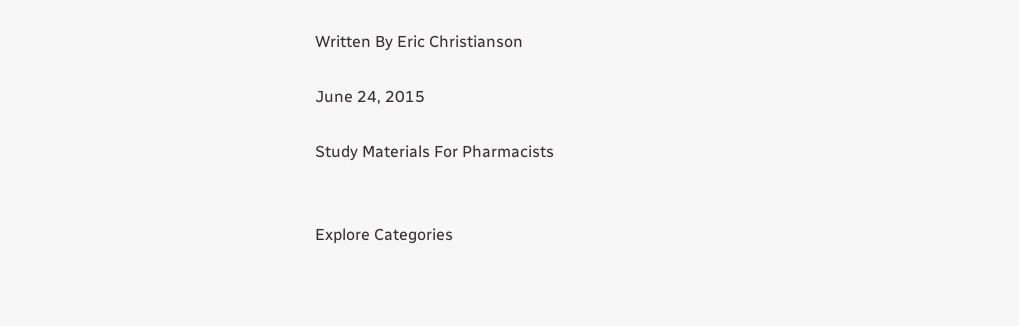Written By Eric Christianson

June 24, 2015

Study Materials For Pharmacists


Explore Categories